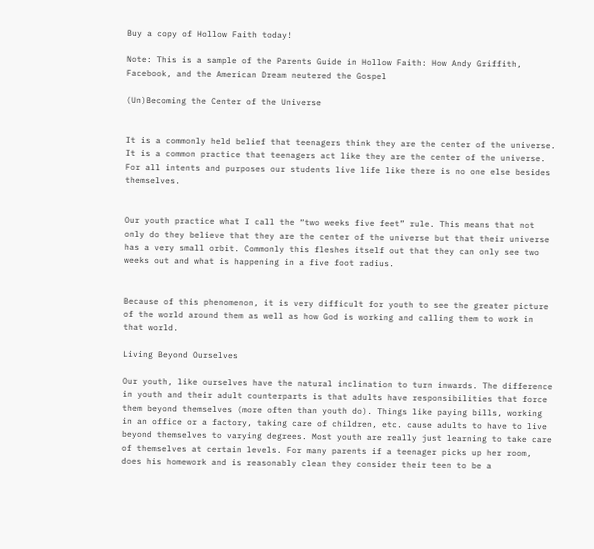Buy a copy of Hollow Faith today!

Note: This is a sample of the Parents Guide in Hollow Faith: How Andy Griffith, Facebook, and the American Dream neutered the Gospel

(Un)Becoming the Center of the Universe


It is a commonly held belief that teenagers think they are the center of the universe. It is a common practice that teenagers act like they are the center of the universe. For all intents and purposes our students live life like there is no one else besides themselves.


Our youth practice what I call the “two weeks five feet” rule. This means that not only do they believe that they are the center of the universe but that their universe has a very small orbit. Commonly this fleshes itself out that they can only see two weeks out and what is happening in a five foot radius.


Because of this phenomenon, it is very difficult for youth to see the greater picture of the world around them as well as how God is working and calling them to work in that world.

Living Beyond Ourselves

Our youth, like ourselves have the natural inclination to turn inwards. The difference in youth and their adult counterparts is that adults have responsibilities that force them beyond themselves (more often than youth do). Things like paying bills, working in an office or a factory, taking care of children, etc. cause adults to have to live beyond themselves to varying degrees. Most youth are really just learning to take care of themselves at certain levels. For many parents if a teenager picks up her room, does his homework and is reasonably clean they consider their teen to be a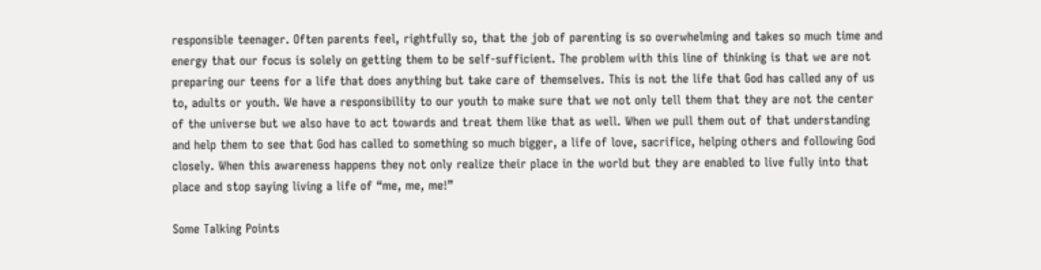responsible teenager. Often parents feel, rightfully so, that the job of parenting is so overwhelming and takes so much time and energy that our focus is solely on getting them to be self-sufficient. The problem with this line of thinking is that we are not preparing our teens for a life that does anything but take care of themselves. This is not the life that God has called any of us to, adults or youth. We have a responsibility to our youth to make sure that we not only tell them that they are not the center of the universe but we also have to act towards and treat them like that as well. When we pull them out of that understanding and help them to see that God has called to something so much bigger, a life of love, sacrifice, helping others and following God closely. When this awareness happens they not only realize their place in the world but they are enabled to live fully into that place and stop saying living a life of “me, me, me!”

Some Talking Points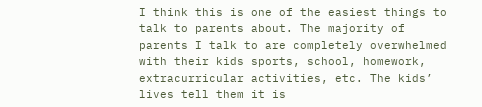I think this is one of the easiest things to talk to parents about. The majority of parents I talk to are completely overwhelmed with their kids sports, school, homework, extracurricular activities, etc. The kids’ lives tell them it is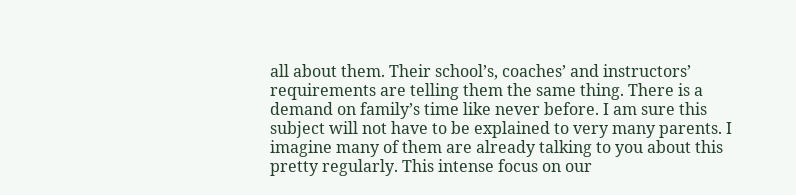all about them. Their school’s, coaches’ and instructors’ requirements are telling them the same thing. There is a demand on family’s time like never before. I am sure this subject will not have to be explained to very many parents. I imagine many of them are already talking to you about this pretty regularly. This intense focus on our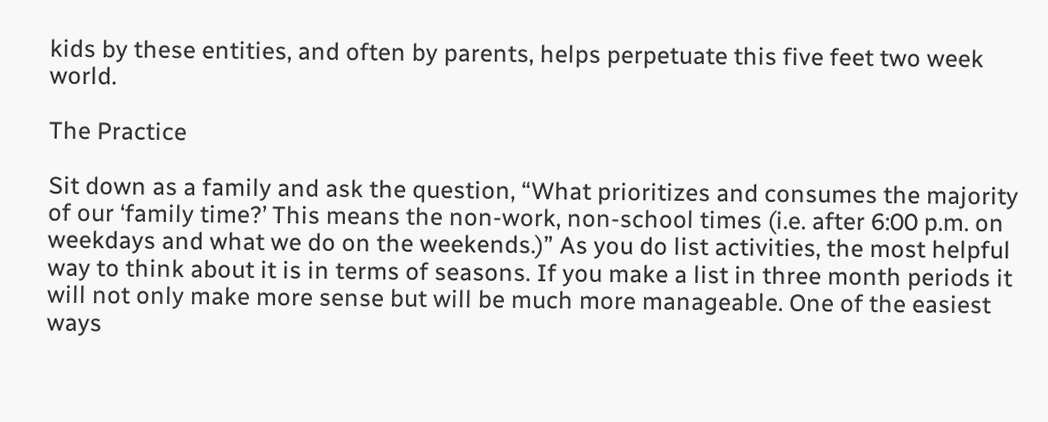kids by these entities, and often by parents, helps perpetuate this five feet two week world.

The Practice

Sit down as a family and ask the question, “What prioritizes and consumes the majority of our ‘family time?’ This means the non-work, non-school times (i.e. after 6:00 p.m. on weekdays and what we do on the weekends.)” As you do list activities, the most helpful way to think about it is in terms of seasons. If you make a list in three month periods it will not only make more sense but will be much more manageable. One of the easiest ways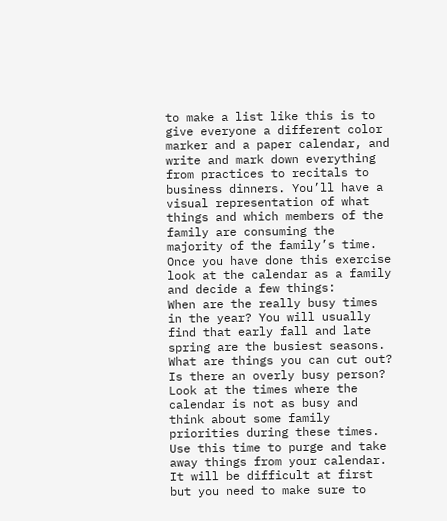to make a list like this is to give everyone a different color marker and a paper calendar, and write and mark down everything from practices to recitals to business dinners. You’ll have a visual representation of what things and which members of the family are consuming the majority of the family’s time.
Once you have done this exercise look at the calendar as a family and decide a few things:
When are the really busy times in the year? You will usually find that early fall and late spring are the busiest seasons.
What are things you can cut out? Is there an overly busy person?
Look at the times where the calendar is not as busy and think about some family priorities during these times.
Use this time to purge and take away things from your calendar. It will be difficult at first but you need to make sure to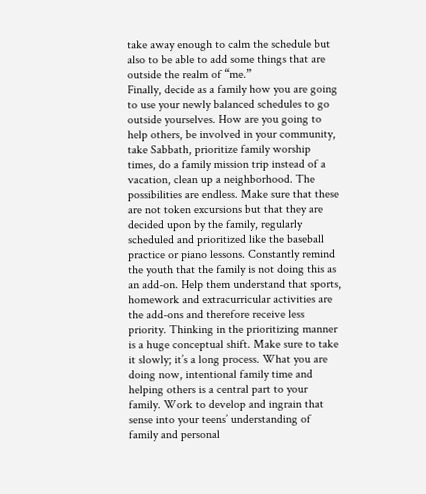take away enough to calm the schedule but also to be able to add some things that are outside the realm of “me.”
Finally, decide as a family how you are going to use your newly balanced schedules to go outside yourselves. How are you going to help others, be involved in your community, take Sabbath, prioritize family worship times, do a family mission trip instead of a vacation, clean up a neighborhood. The possibilities are endless. Make sure that these are not token excursions but that they are decided upon by the family, regularly scheduled and prioritized like the baseball practice or piano lessons. Constantly remind the youth that the family is not doing this as an add-on. Help them understand that sports, homework and extracurricular activities are the add-ons and therefore receive less priority. Thinking in the prioritizing manner is a huge conceptual shift. Make sure to take it slowly; it’s a long process. What you are doing now, intentional family time and helping others is a central part to your family. Work to develop and ingrain that sense into your teens’ understanding of family and personal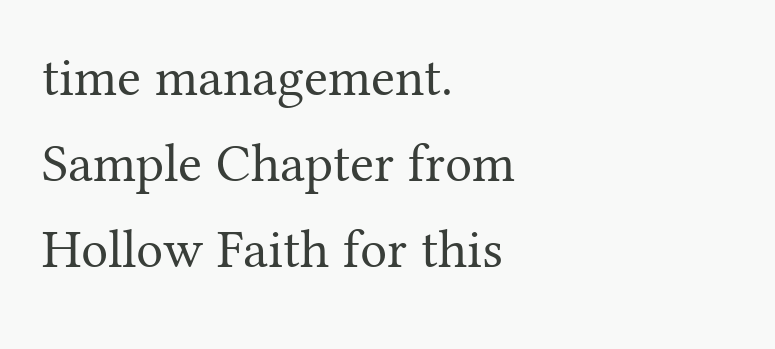time management.
Sample Chapter from Hollow Faith for this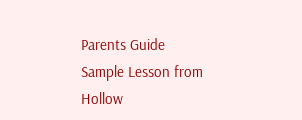Parents Guide
Sample Lesson from Hollow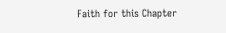Faith for this Chapter